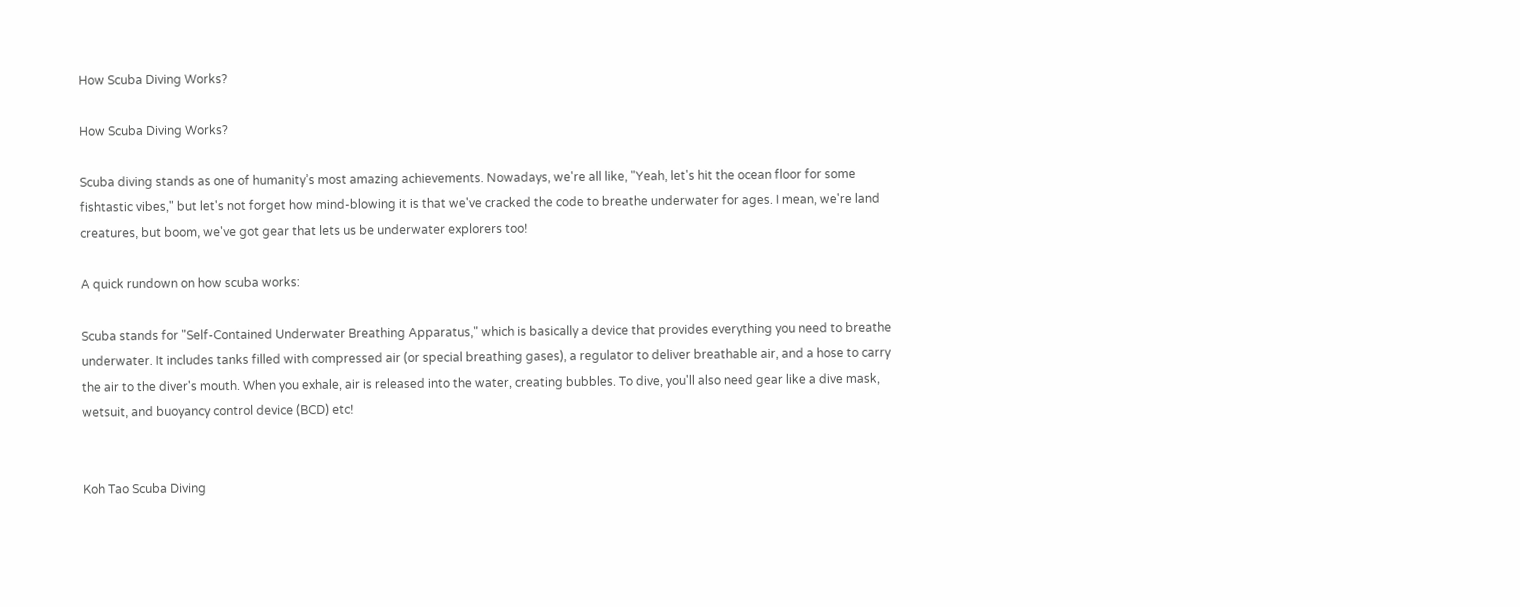How Scuba Diving Works?

How Scuba Diving Works?

Scuba diving stands as one of humanity’s most amazing achievements. Nowadays, we're all like, "Yeah, let's hit the ocean floor for some fishtastic vibes," but let's not forget how mind-blowing it is that we've cracked the code to breathe underwater for ages. I mean, we're land creatures, but boom, we've got gear that lets us be underwater explorers too!

A quick rundown on how scuba works:

Scuba stands for "Self-Contained Underwater Breathing Apparatus," which is basically a device that provides everything you need to breathe underwater. It includes tanks filled with compressed air (or special breathing gases), a regulator to deliver breathable air, and a hose to carry the air to the diver's mouth. When you exhale, air is released into the water, creating bubbles. To dive, you'll also need gear like a dive mask, wetsuit, and buoyancy control device (BCD) etc!


Koh Tao Scuba Diving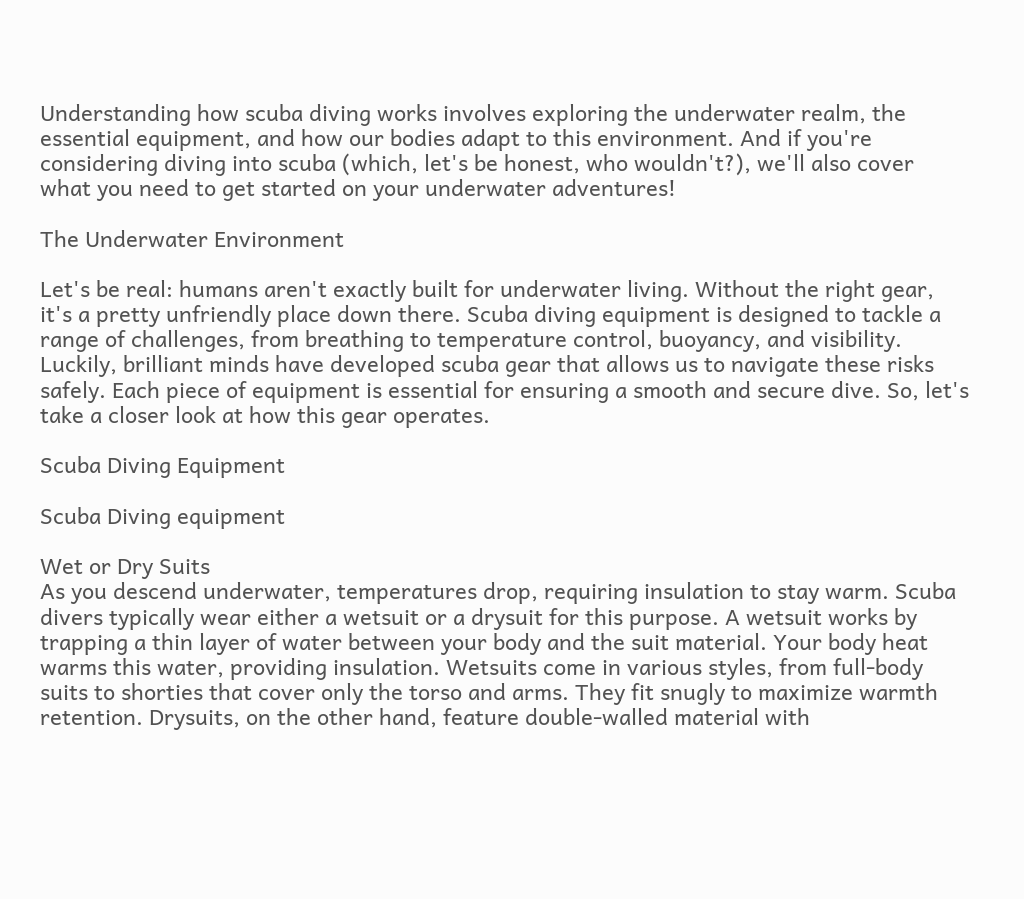Understanding how scuba diving works involves exploring the underwater realm, the essential equipment, and how our bodies adapt to this environment. And if you're considering diving into scuba (which, let's be honest, who wouldn't?), we'll also cover what you need to get started on your underwater adventures!

The Underwater Environment

Let's be real: humans aren't exactly built for underwater living. Without the right gear, it's a pretty unfriendly place down there. Scuba diving equipment is designed to tackle a range of challenges, from breathing to temperature control, buoyancy, and visibility. Luckily, brilliant minds have developed scuba gear that allows us to navigate these risks safely. Each piece of equipment is essential for ensuring a smooth and secure dive. So, let's take a closer look at how this gear operates.

Scuba Diving Equipment

Scuba Diving equipment

Wet or Dry Suits
As you descend underwater, temperatures drop, requiring insulation to stay warm. Scuba divers typically wear either a wetsuit or a drysuit for this purpose. A wetsuit works by trapping a thin layer of water between your body and the suit material. Your body heat warms this water, providing insulation. Wetsuits come in various styles, from full-body suits to shorties that cover only the torso and arms. They fit snugly to maximize warmth retention. Drysuits, on the other hand, feature double-walled material with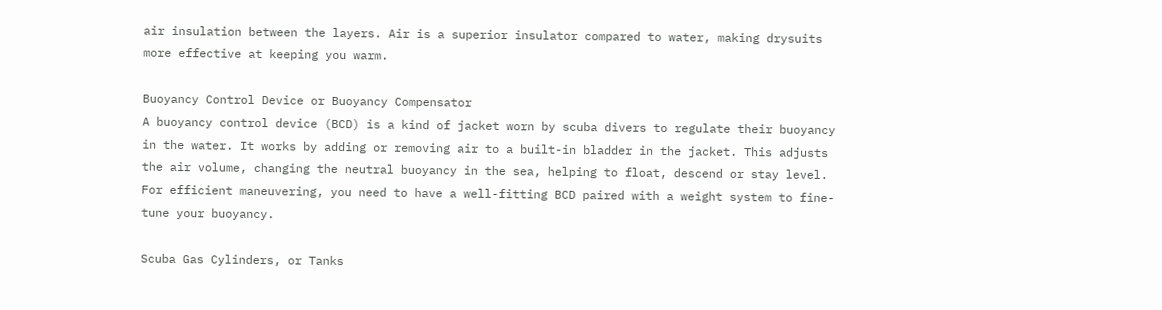air insulation between the layers. Air is a superior insulator compared to water, making drysuits more effective at keeping you warm.

Buoyancy Control Device or Buoyancy Compensator
A buoyancy control device (BCD) is a kind of jacket worn by scuba divers to regulate their buoyancy in the water. It works by adding or removing air to a built-in bladder in the jacket. This adjusts the air volume, changing the neutral buoyancy in the sea, helping to float, descend or stay level. For efficient maneuvering, you need to have a well-fitting BCD paired with a weight system to fine-tune your buoyancy.

Scuba Gas Cylinders, or Tanks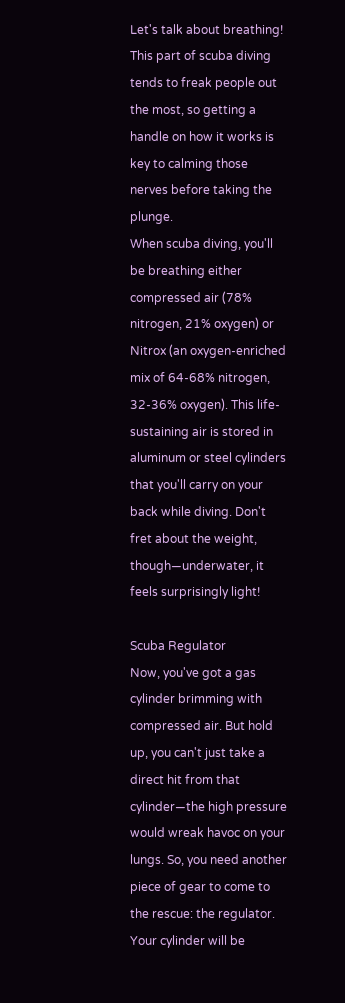Let's talk about breathing! This part of scuba diving tends to freak people out the most, so getting a handle on how it works is key to calming those nerves before taking the plunge.
When scuba diving, you'll be breathing either compressed air (78% nitrogen, 21% oxygen) or Nitrox (an oxygen-enriched mix of 64-68% nitrogen, 32-36% oxygen). This life-sustaining air is stored in aluminum or steel cylinders that you'll carry on your back while diving. Don't fret about the weight, though—underwater, it feels surprisingly light!

Scuba Regulator
Now, you've got a gas cylinder brimming with compressed air. But hold up, you can't just take a direct hit from that cylinder—the high pressure would wreak havoc on your lungs. So, you need another piece of gear to come to the rescue: the regulator.
Your cylinder will be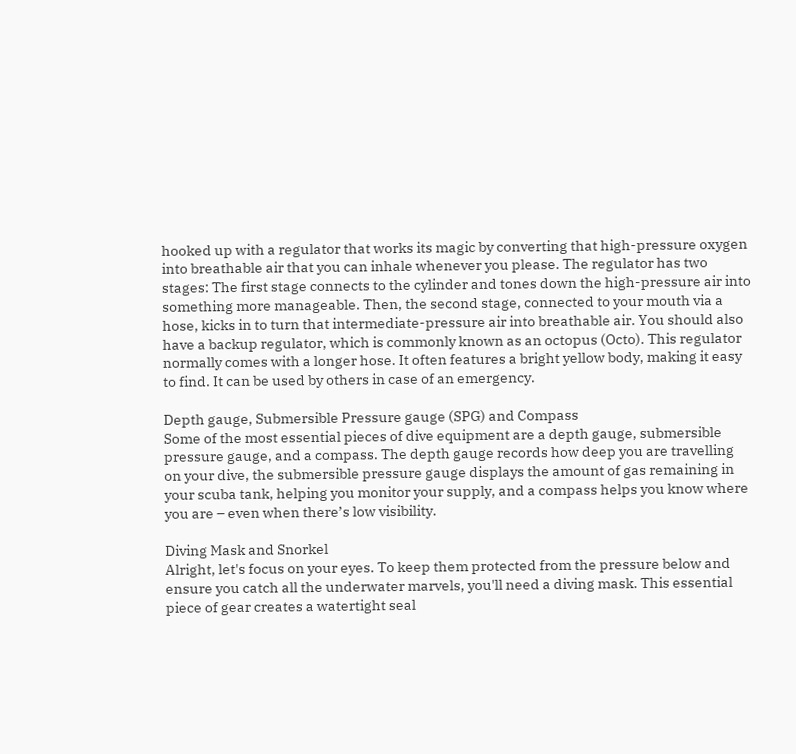hooked up with a regulator that works its magic by converting that high-pressure oxygen into breathable air that you can inhale whenever you please. The regulator has two stages: The first stage connects to the cylinder and tones down the high-pressure air into something more manageable. Then, the second stage, connected to your mouth via a hose, kicks in to turn that intermediate-pressure air into breathable air. You should also have a backup regulator, which is commonly known as an octopus (Octo). This regulator normally comes with a longer hose. It often features a bright yellow body, making it easy to find. It can be used by others in case of an emergency.

Depth gauge, Submersible Pressure gauge (SPG) and Compass
Some of the most essential pieces of dive equipment are a depth gauge, submersible pressure gauge, and a compass. The depth gauge records how deep you are travelling on your dive, the submersible pressure gauge displays the amount of gas remaining in your scuba tank, helping you monitor your supply, and a compass helps you know where you are – even when there’s low visibility.

Diving Mask and Snorkel
Alright, let's focus on your eyes. To keep them protected from the pressure below and ensure you catch all the underwater marvels, you'll need a diving mask. This essential piece of gear creates a watertight seal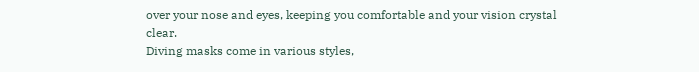over your nose and eyes, keeping you comfortable and your vision crystal clear.
Diving masks come in various styles,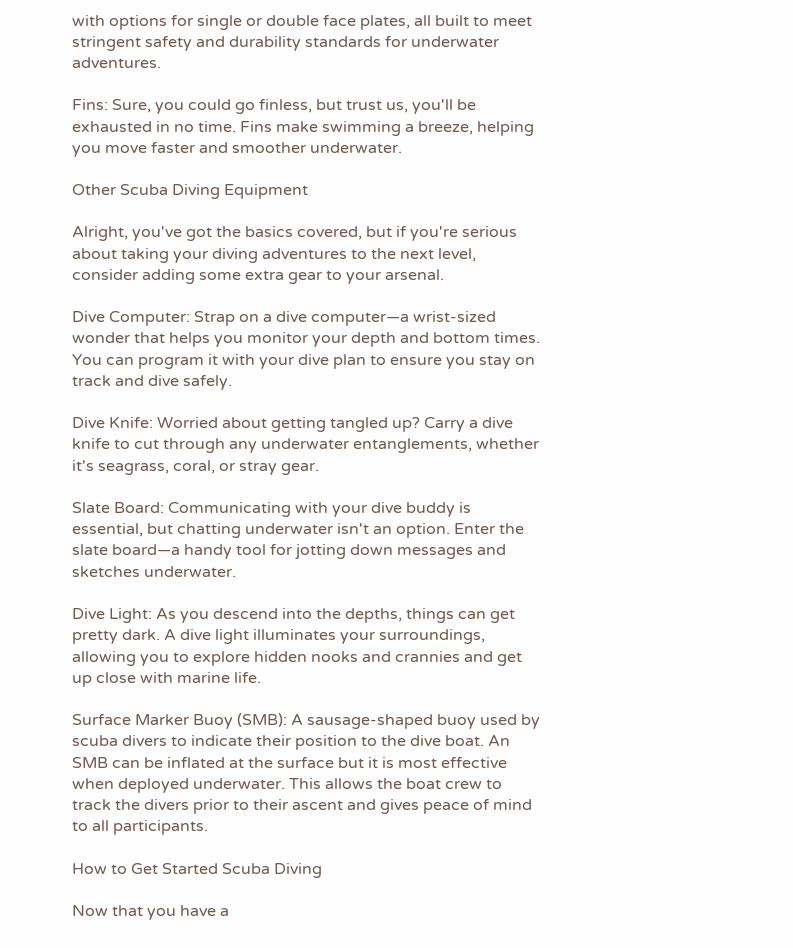with options for single or double face plates, all built to meet stringent safety and durability standards for underwater adventures.

Fins: Sure, you could go finless, but trust us, you'll be exhausted in no time. Fins make swimming a breeze, helping you move faster and smoother underwater.

Other Scuba Diving Equipment

Alright, you've got the basics covered, but if you're serious about taking your diving adventures to the next level, consider adding some extra gear to your arsenal.

Dive Computer: Strap on a dive computer—a wrist-sized wonder that helps you monitor your depth and bottom times. You can program it with your dive plan to ensure you stay on track and dive safely.

Dive Knife: Worried about getting tangled up? Carry a dive knife to cut through any underwater entanglements, whether it's seagrass, coral, or stray gear.

Slate Board: Communicating with your dive buddy is essential, but chatting underwater isn't an option. Enter the slate board—a handy tool for jotting down messages and sketches underwater.

Dive Light: As you descend into the depths, things can get pretty dark. A dive light illuminates your surroundings, allowing you to explore hidden nooks and crannies and get up close with marine life.

Surface Marker Buoy (SMB): A sausage-shaped buoy used by scuba divers to indicate their position to the dive boat. An SMB can be inflated at the surface but it is most effective when deployed underwater. This allows the boat crew to track the divers prior to their ascent and gives peace of mind to all participants.

How to Get Started Scuba Diving

Now that you have a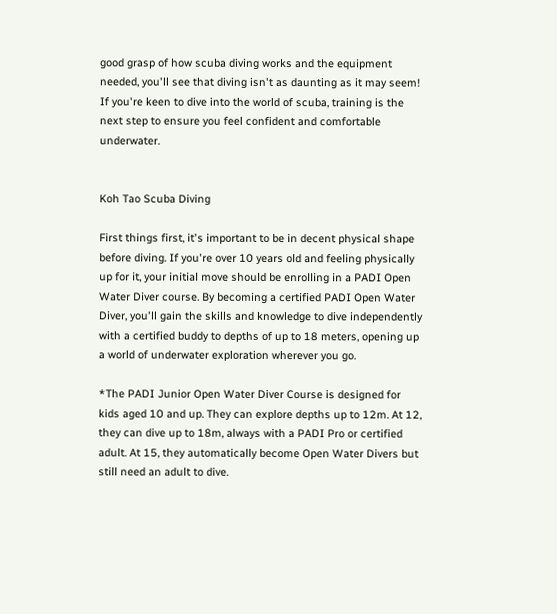good grasp of how scuba diving works and the equipment needed, you'll see that diving isn't as daunting as it may seem! If you're keen to dive into the world of scuba, training is the next step to ensure you feel confident and comfortable underwater.


Koh Tao Scuba Diving

First things first, it's important to be in decent physical shape before diving. If you're over 10 years old and feeling physically up for it, your initial move should be enrolling in a PADI Open Water Diver course. By becoming a certified PADI Open Water Diver, you'll gain the skills and knowledge to dive independently with a certified buddy to depths of up to 18 meters, opening up a world of underwater exploration wherever you go.

*The PADI Junior Open Water Diver Course is designed for kids aged 10 and up. They can explore depths up to 12m. At 12, they can dive up to 18m, always with a PADI Pro or certified adult. At 15, they automatically become Open Water Divers but still need an adult to dive.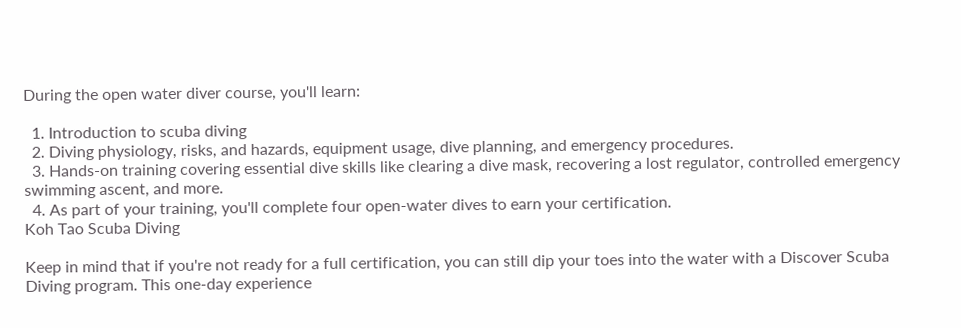During the open water diver course, you'll learn:

  1. Introduction to scuba diving
  2. Diving physiology, risks, and hazards, equipment usage, dive planning, and emergency procedures.
  3. Hands-on training covering essential dive skills like clearing a dive mask, recovering a lost regulator, controlled emergency swimming ascent, and more.
  4. As part of your training, you'll complete four open-water dives to earn your certification.
Koh Tao Scuba Diving

Keep in mind that if you're not ready for a full certification, you can still dip your toes into the water with a Discover Scuba Diving program. This one-day experience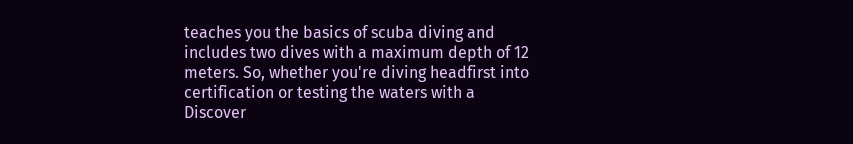teaches you the basics of scuba diving and includes two dives with a maximum depth of 12 meters. So, whether you're diving headfirst into certification or testing the waters with a Discover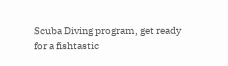Scuba Diving program, get ready for a fishtastic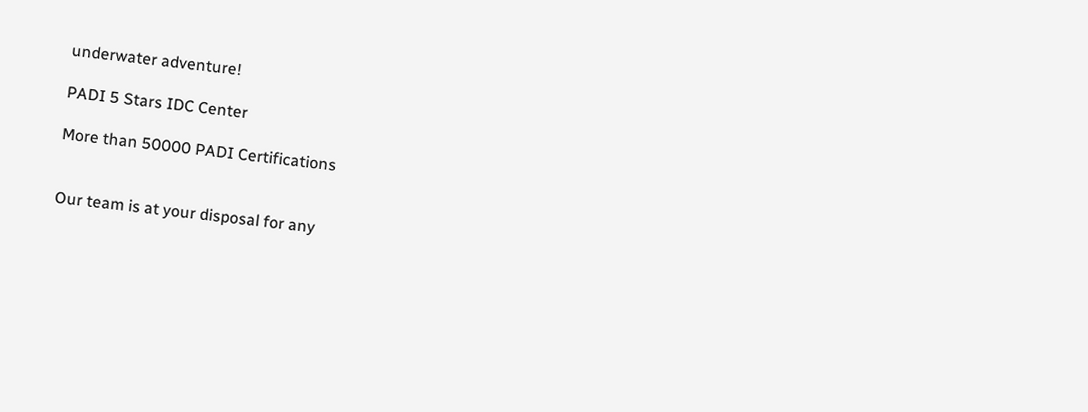underwater adventure!

PADI 5 Stars IDC Center

More than 50000 PADI Certifications


Our team is at your disposal for any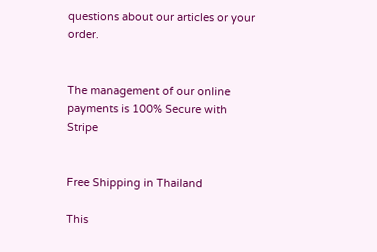questions about our articles or your order.


The management of our online payments is 100% Secure with Stripe


Free Shipping in Thailand

This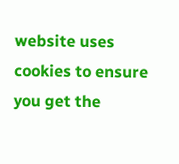website uses cookies to ensure you get the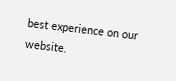best experience on our website.